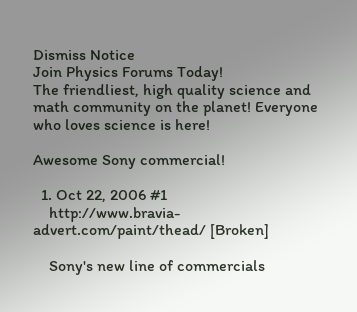Dismiss Notice
Join Physics Forums Today!
The friendliest, high quality science and math community on the planet! Everyone who loves science is here!

Awesome Sony commercial!

  1. Oct 22, 2006 #1
    http://www.bravia-advert.com/paint/thead/ [Broken]

    Sony's new line of commercials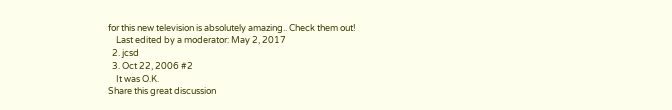for this new television is absolutely amazing.. Check them out!
    Last edited by a moderator: May 2, 2017
  2. jcsd
  3. Oct 22, 2006 #2
    It was O.K.
Share this great discussion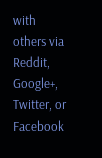with others via Reddit, Google+, Twitter, or Facebook